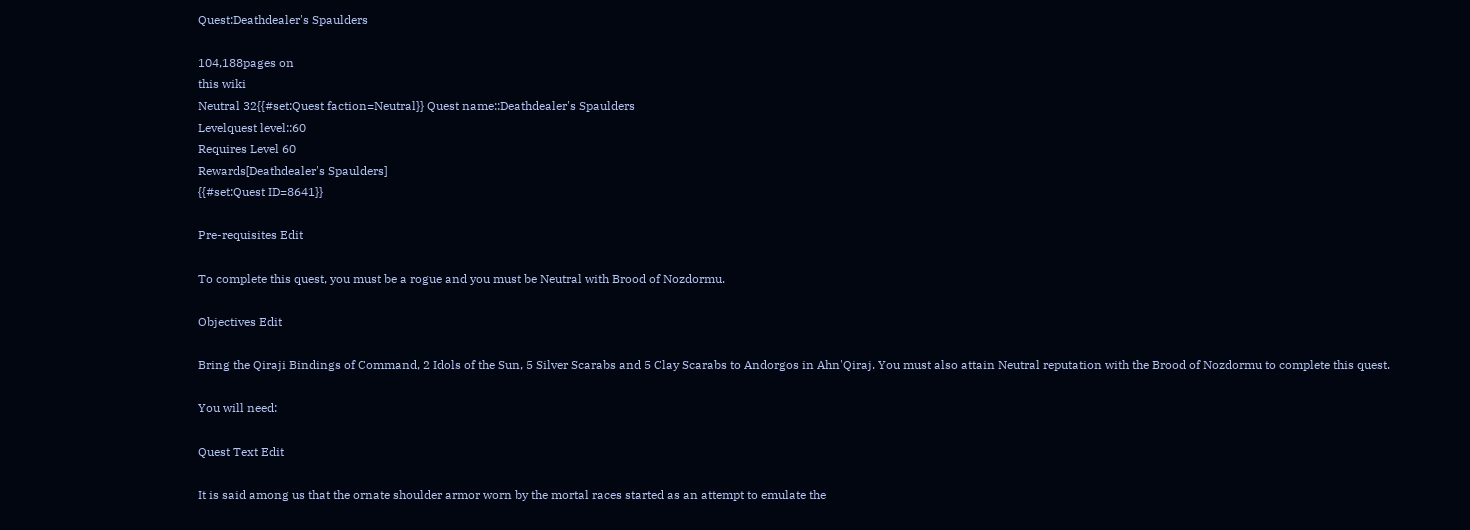Quest:Deathdealer's Spaulders

104,188pages on
this wiki
Neutral 32{{#set:Quest faction=Neutral}} Quest name::Deathdealer's Spaulders
Levelquest level::60
Requires Level 60
Rewards[Deathdealer's Spaulders]
{{#set:Quest ID=8641}}

Pre-requisites Edit

To complete this quest, you must be a rogue and you must be Neutral with Brood of Nozdormu.

Objectives Edit

Bring the Qiraji Bindings of Command, 2 Idols of the Sun, 5 Silver Scarabs and 5 Clay Scarabs to Andorgos in Ahn'Qiraj. You must also attain Neutral reputation with the Brood of Nozdormu to complete this quest.

You will need:

Quest Text Edit

It is said among us that the ornate shoulder armor worn by the mortal races started as an attempt to emulate the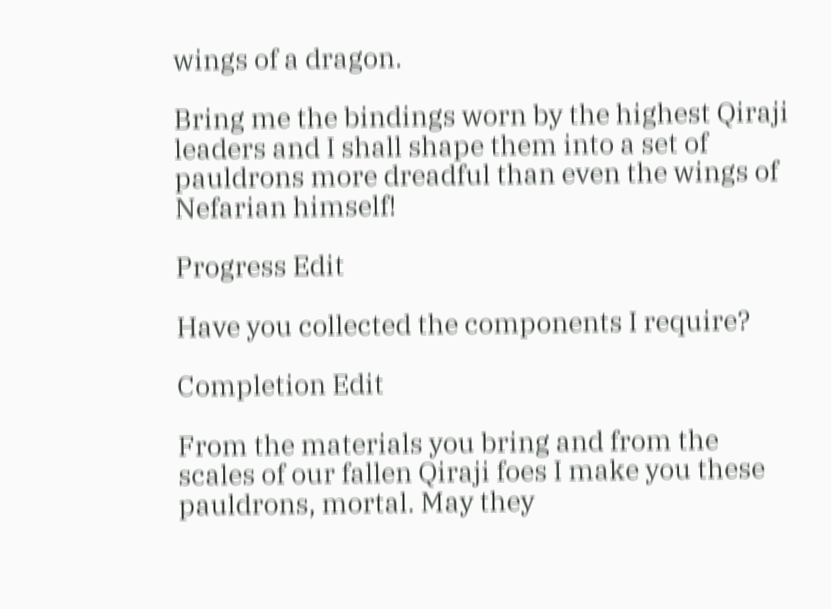wings of a dragon.

Bring me the bindings worn by the highest Qiraji leaders and I shall shape them into a set of pauldrons more dreadful than even the wings of Nefarian himself!

Progress Edit

Have you collected the components I require?

Completion Edit

From the materials you bring and from the scales of our fallen Qiraji foes I make you these pauldrons, mortal. May they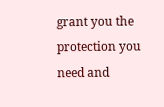grant you the protection you need and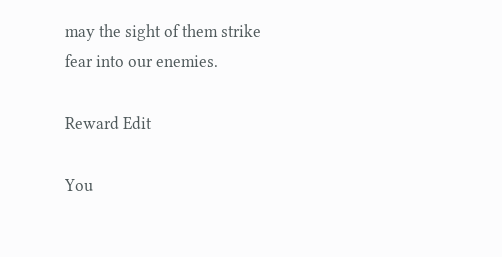may the sight of them strike fear into our enemies.

Reward Edit

You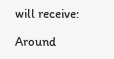will receive:

Around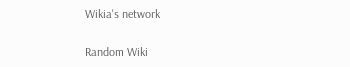Wikia's network

Random Wiki